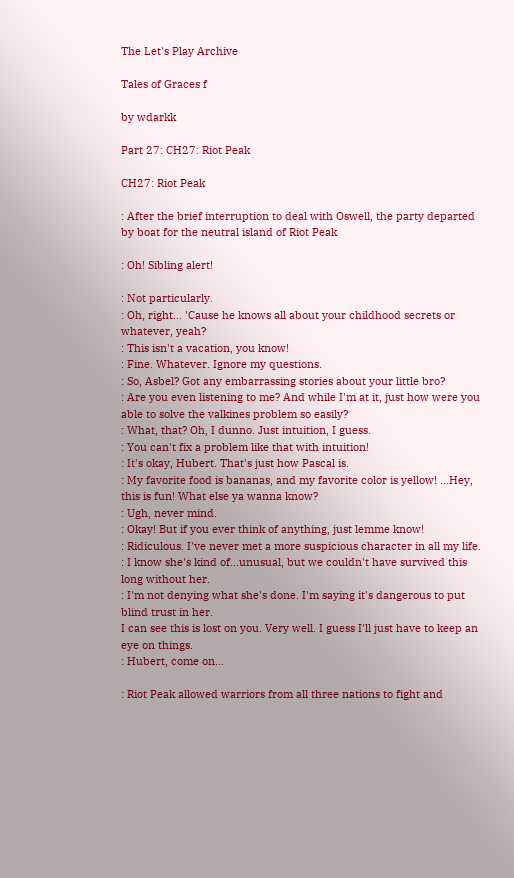The Let's Play Archive

Tales of Graces f

by wdarkk

Part 27: CH27: Riot Peak

CH27: Riot Peak

: After the brief interruption to deal with Oswell, the party departed by boat for the neutral island of Riot Peak

: Oh! Sibling alert!

: Not particularly.
: Oh, right... 'Cause he knows all about your childhood secrets or whatever, yeah?
: This isn't a vacation, you know!
: Fine. Whatever. Ignore my questions.
: So, Asbel? Got any embarrassing stories about your little bro?
: Are you even listening to me? And while I'm at it, just how were you able to solve the valkines problem so easily?
: What, that? Oh, I dunno. Just intuition, I guess.
: You can't fix a problem like that with intuition!
: It's okay, Hubert. That's just how Pascal is.
: My favorite food is bananas, and my favorite color is yellow! ...Hey, this is fun! What else ya wanna know?
: Ugh, never mind.
: Okay! But if you ever think of anything, just lemme know!
: Ridiculous. I've never met a more suspicious character in all my life.
: I know she's kind of...unusual, but we couldn't have survived this long without her.
: I'm not denying what she's done. I'm saying it's dangerous to put blind trust in her.
I can see this is lost on you. Very well. I guess I'll just have to keep an eye on things.
: Hubert, come on...

: Riot Peak allowed warriors from all three nations to fight and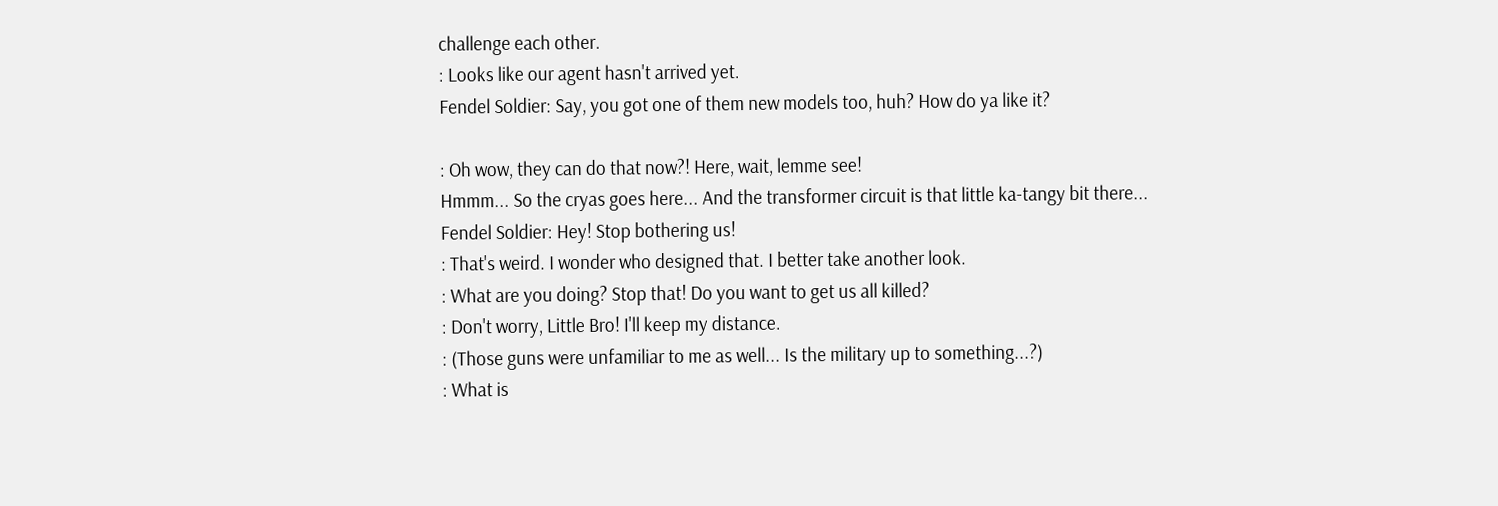challenge each other.
: Looks like our agent hasn't arrived yet.
Fendel Soldier: Say, you got one of them new models too, huh? How do ya like it?

: Oh wow, they can do that now?! Here, wait, lemme see!
Hmmm... So the cryas goes here... And the transformer circuit is that little ka-tangy bit there...
Fendel Soldier: Hey! Stop bothering us!
: That's weird. I wonder who designed that. I better take another look.
: What are you doing? Stop that! Do you want to get us all killed?
: Don't worry, Little Bro! I'll keep my distance.
: (Those guns were unfamiliar to me as well... Is the military up to something...?)
: What is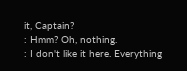it, Captain?
: Hmm? Oh, nothing.
: I don't like it here. Everything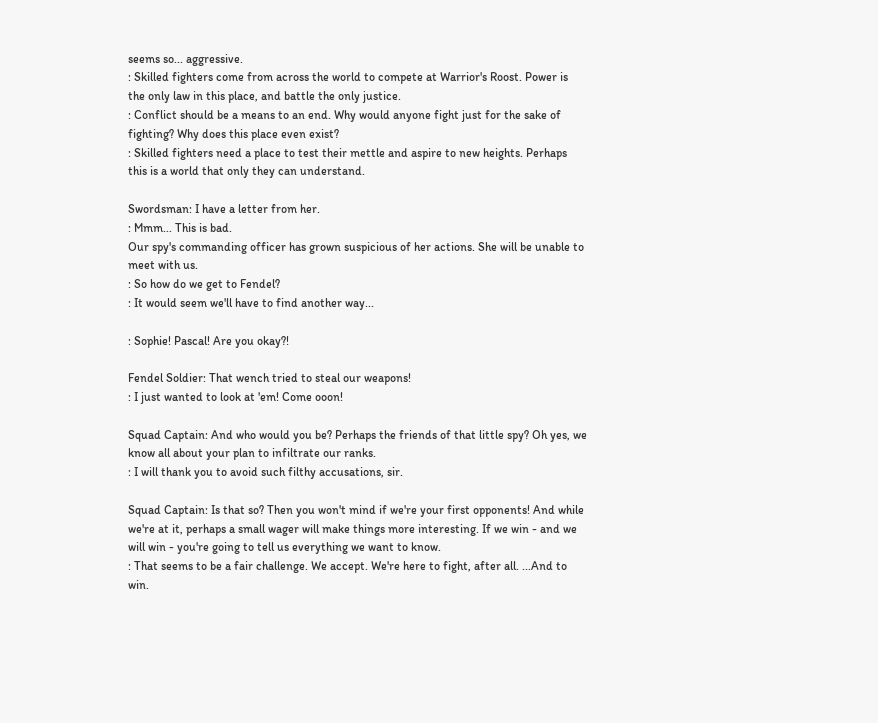seems so... aggressive.
: Skilled fighters come from across the world to compete at Warrior's Roost. Power is the only law in this place, and battle the only justice.
: Conflict should be a means to an end. Why would anyone fight just for the sake of fighting? Why does this place even exist?
: Skilled fighters need a place to test their mettle and aspire to new heights. Perhaps this is a world that only they can understand.

Swordsman: I have a letter from her.
: Mmm... This is bad.
Our spy's commanding officer has grown suspicious of her actions. She will be unable to meet with us.
: So how do we get to Fendel?
: It would seem we'll have to find another way...

: Sophie! Pascal! Are you okay?!

Fendel Soldier: That wench tried to steal our weapons!
: I just wanted to look at 'em! Come ooon!

Squad Captain: And who would you be? Perhaps the friends of that little spy? Oh yes, we know all about your plan to infiltrate our ranks.
: I will thank you to avoid such filthy accusations, sir.

Squad Captain: Is that so? Then you won't mind if we're your first opponents! And while we're at it, perhaps a small wager will make things more interesting. If we win - and we will win - you're going to tell us everything we want to know.
: That seems to be a fair challenge. We accept. We're here to fight, after all. ...And to win.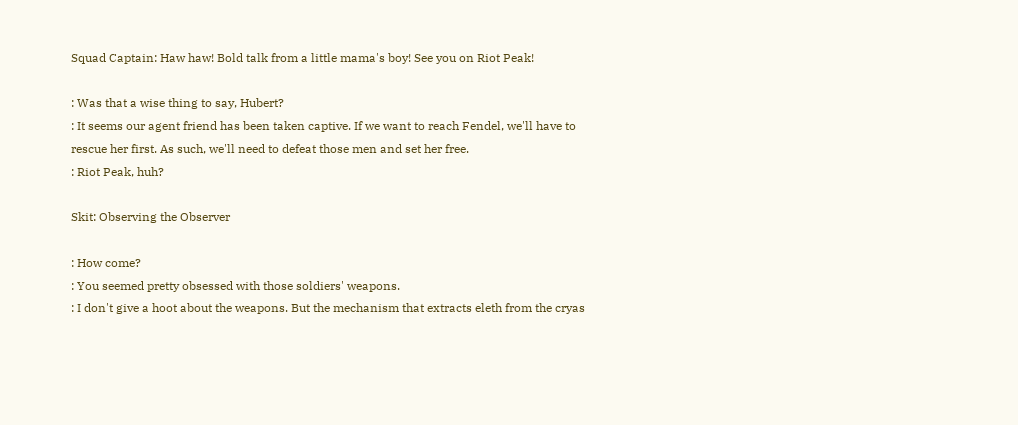Squad Captain: Haw haw! Bold talk from a little mama's boy! See you on Riot Peak!

: Was that a wise thing to say, Hubert?
: It seems our agent friend has been taken captive. If we want to reach Fendel, we'll have to rescue her first. As such, we'll need to defeat those men and set her free.
: Riot Peak, huh?

Skit: Observing the Observer

: How come?
: You seemed pretty obsessed with those soldiers' weapons.
: I don't give a hoot about the weapons. But the mechanism that extracts eleth from the cryas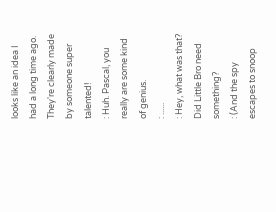looks like an idea I had a long time ago.
They're clearly made by someone super talented!
: Huh. Pascal, you really are some kind of genius.
: ......
: Hey, what was that? Did Little Bro need something?
: (And the spy escapes to snoop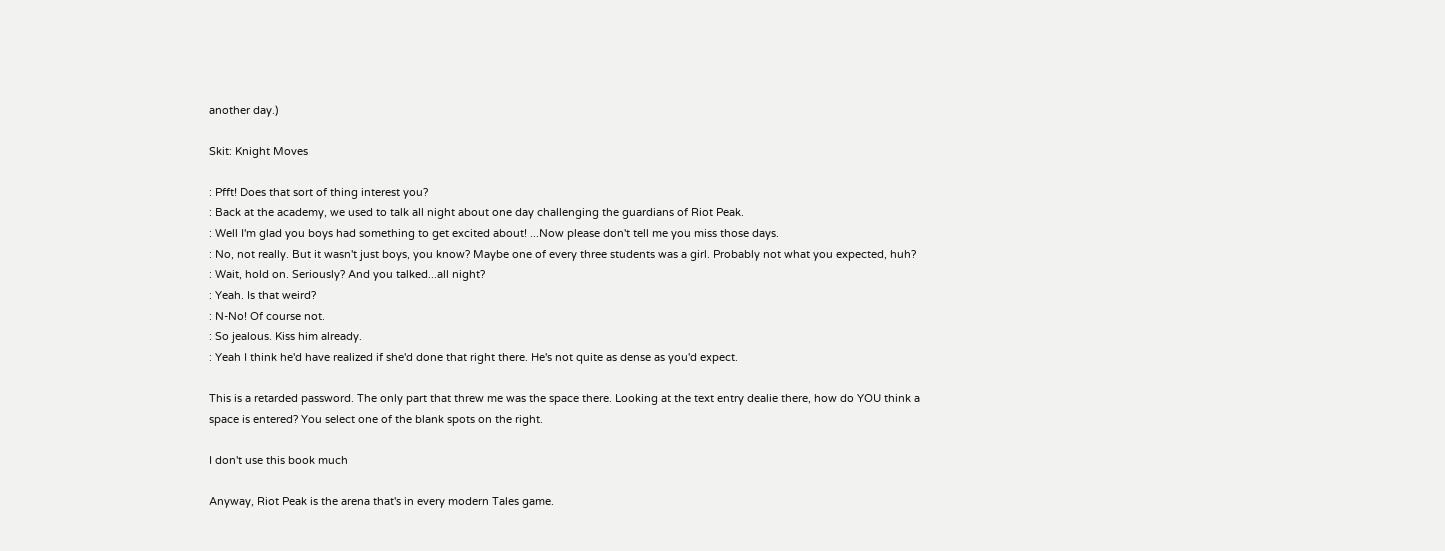another day.)

Skit: Knight Moves

: Pfft! Does that sort of thing interest you?
: Back at the academy, we used to talk all night about one day challenging the guardians of Riot Peak.
: Well I'm glad you boys had something to get excited about! ...Now please don't tell me you miss those days.
: No, not really. But it wasn't just boys, you know? Maybe one of every three students was a girl. Probably not what you expected, huh?
: Wait, hold on. Seriously? And you talked...all night?
: Yeah. Is that weird?
: N-No! Of course not.
: So jealous. Kiss him already.
: Yeah I think he'd have realized if she'd done that right there. He's not quite as dense as you'd expect.

This is a retarded password. The only part that threw me was the space there. Looking at the text entry dealie there, how do YOU think a space is entered? You select one of the blank spots on the right.

I don't use this book much

Anyway, Riot Peak is the arena that's in every modern Tales game.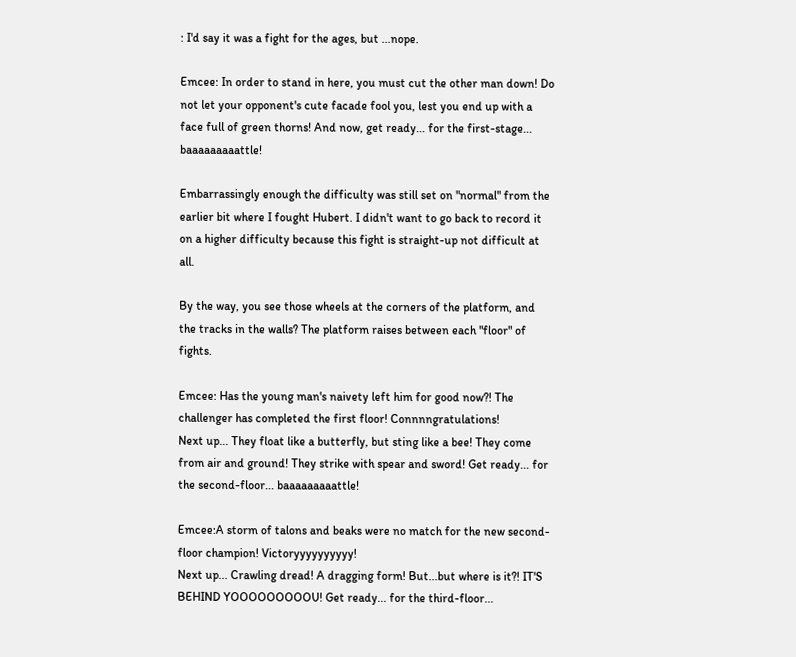: I'd say it was a fight for the ages, but ...nope.

Emcee: In order to stand in here, you must cut the other man down! Do not let your opponent's cute facade fool you, lest you end up with a face full of green thorns! And now, get ready... for the first-stage... baaaaaaaaattle!

Embarrassingly enough the difficulty was still set on "normal" from the earlier bit where I fought Hubert. I didn't want to go back to record it on a higher difficulty because this fight is straight-up not difficult at all.

By the way, you see those wheels at the corners of the platform, and the tracks in the walls? The platform raises between each "floor" of fights.

Emcee: Has the young man's naivety left him for good now?! The challenger has completed the first floor! Connnngratulations!
Next up... They float like a butterfly, but sting like a bee! They come from air and ground! They strike with spear and sword! Get ready... for the second-floor... baaaaaaaaattle!

Emcee:A storm of talons and beaks were no match for the new second-floor champion! Victoryyyyyyyyyy!
Next up... Crawling dread! A dragging form! But...but where is it?! IT'S BEHIND YOOOOOOOOOU! Get ready... for the third-floor...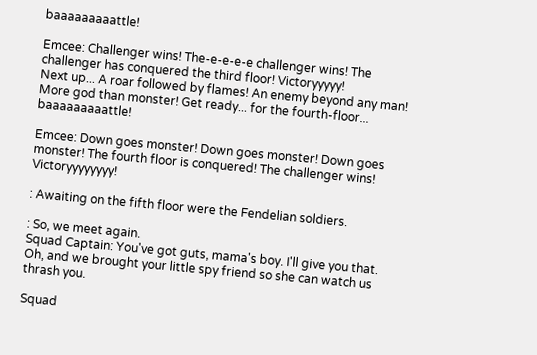baaaaaaaaattle!

Emcee: Challenger wins! The-e-e-e-e challenger wins! The challenger has conquered the third floor! Victoryyyyy!
Next up... A roar followed by flames! An enemy beyond any man! More god than monster! Get ready... for the fourth-floor... baaaaaaaaattle!

Emcee: Down goes monster! Down goes monster! Down goes monster! The fourth floor is conquered! The challenger wins! Victoryyyyyyyy!

: Awaiting on the fifth floor were the Fendelian soldiers.

: So, we meet again.
Squad Captain: You've got guts, mama's boy. I'll give you that. Oh, and we brought your little spy friend so she can watch us thrash you.

Squad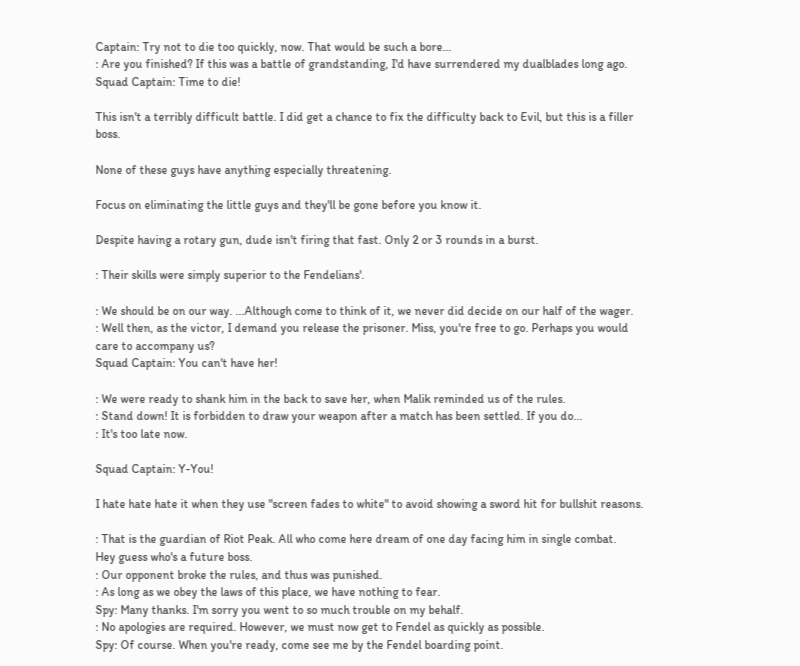Captain: Try not to die too quickly, now. That would be such a bore...
: Are you finished? If this was a battle of grandstanding, I'd have surrendered my dualblades long ago.
Squad Captain: Time to die!

This isn't a terribly difficult battle. I did get a chance to fix the difficulty back to Evil, but this is a filler boss.

None of these guys have anything especially threatening.

Focus on eliminating the little guys and they'll be gone before you know it.

Despite having a rotary gun, dude isn't firing that fast. Only 2 or 3 rounds in a burst.

: Their skills were simply superior to the Fendelians'.

: We should be on our way. ...Although come to think of it, we never did decide on our half of the wager.
: Well then, as the victor, I demand you release the prisoner. Miss, you're free to go. Perhaps you would care to accompany us?
Squad Captain: You can't have her!

: We were ready to shank him in the back to save her, when Malik reminded us of the rules.
: Stand down! It is forbidden to draw your weapon after a match has been settled. If you do...
: It's too late now.

Squad Captain: Y-You!

I hate hate hate it when they use "screen fades to white" to avoid showing a sword hit for bullshit reasons.

: That is the guardian of Riot Peak. All who come here dream of one day facing him in single combat.
Hey guess who's a future boss.
: Our opponent broke the rules, and thus was punished.
: As long as we obey the laws of this place, we have nothing to fear.
Spy: Many thanks. I'm sorry you went to so much trouble on my behalf.
: No apologies are required. However, we must now get to Fendel as quickly as possible.
Spy: Of course. When you're ready, come see me by the Fendel boarding point.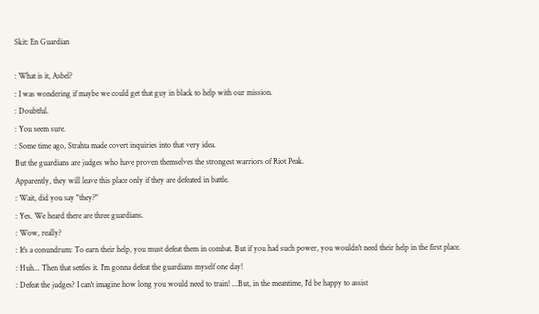Skit: En Guardian

: What is it, Asbel?
: I was wondering if maybe we could get that guy in black to help with our mission.
: Doubtful.
: You seem sure.
: Some time ago, Strahta made covert inquiries into that very idea.
But the guardians are judges who have proven themselves the strongest warriors of Riot Peak.
Apparently, they will leave this place only if they are defeated in battle.
: Wait, did you say "they?"
: Yes. We heard there are three guardians.
: Wow, really?
: It's a conundrum: To earn their help, you must defeat them in combat. But if you had such power, you wouldn't need their help in the first place.
: Huh... Then that settles it. I'm gonna defeat the guardians myself one day!
: Defeat the judges? I can't imagine how long you would need to train! ...But, in the meantime, I'd be happy to assist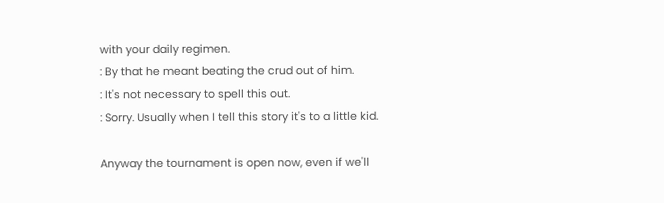with your daily regimen.
: By that he meant beating the crud out of him.
: It's not necessary to spell this out.
: Sorry. Usually when I tell this story it's to a little kid.

Anyway the tournament is open now, even if we'll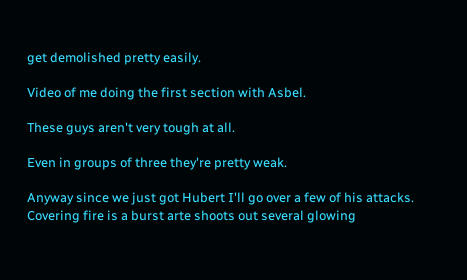get demolished pretty easily.

Video of me doing the first section with Asbel.

These guys aren't very tough at all.

Even in groups of three they're pretty weak.

Anyway since we just got Hubert I'll go over a few of his attacks. Covering fire is a burst arte shoots out several glowing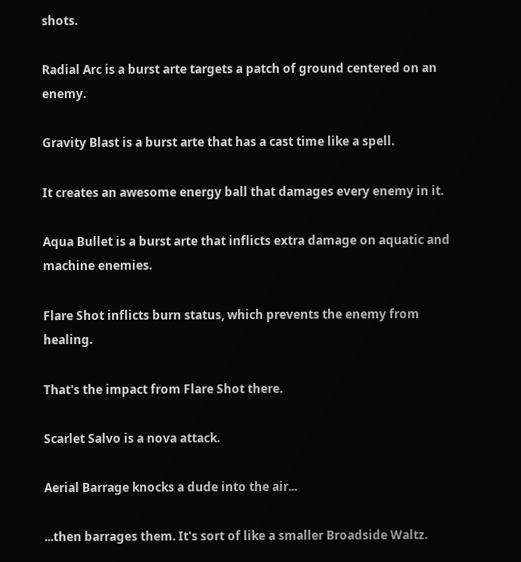shots.

Radial Arc is a burst arte targets a patch of ground centered on an enemy.

Gravity Blast is a burst arte that has a cast time like a spell.

It creates an awesome energy ball that damages every enemy in it.

Aqua Bullet is a burst arte that inflicts extra damage on aquatic and machine enemies.

Flare Shot inflicts burn status, which prevents the enemy from healing.

That's the impact from Flare Shot there.

Scarlet Salvo is a nova attack.

Aerial Barrage knocks a dude into the air...

...then barrages them. It's sort of like a smaller Broadside Waltz.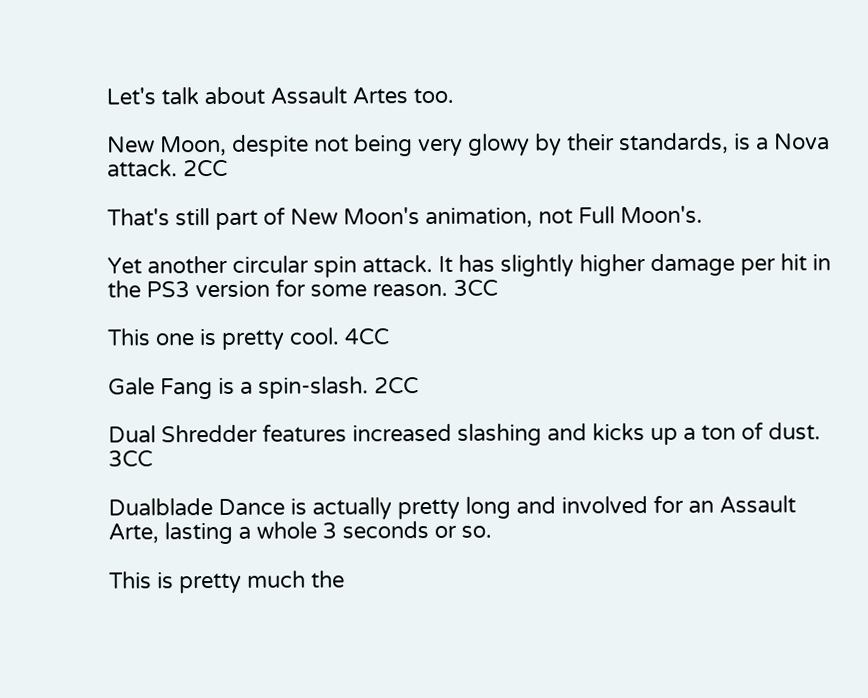Let's talk about Assault Artes too.

New Moon, despite not being very glowy by their standards, is a Nova attack. 2CC

That's still part of New Moon's animation, not Full Moon's.

Yet another circular spin attack. It has slightly higher damage per hit in the PS3 version for some reason. 3CC

This one is pretty cool. 4CC

Gale Fang is a spin-slash. 2CC

Dual Shredder features increased slashing and kicks up a ton of dust. 3CC

Dualblade Dance is actually pretty long and involved for an Assault Arte, lasting a whole 3 seconds or so.

This is pretty much the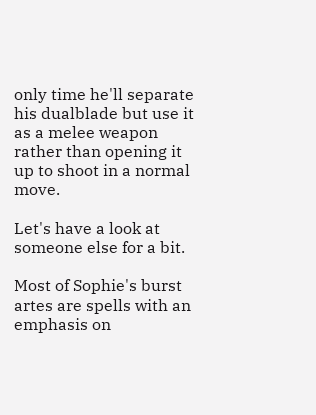only time he'll separate his dualblade but use it as a melee weapon rather than opening it up to shoot in a normal move.

Let's have a look at someone else for a bit.

Most of Sophie's burst artes are spells with an emphasis on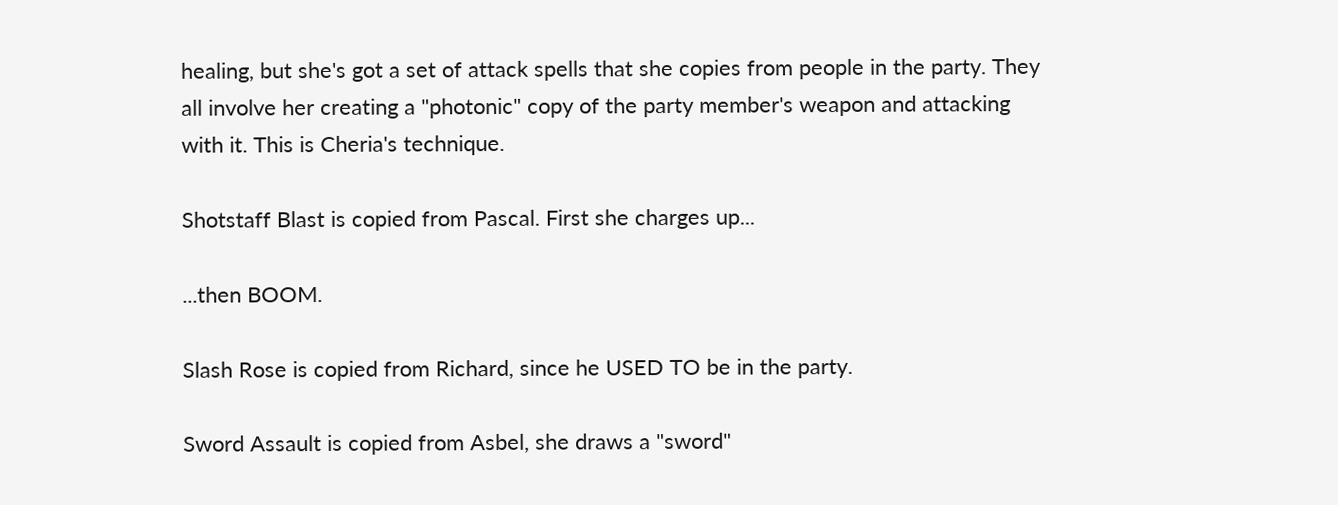healing, but she's got a set of attack spells that she copies from people in the party. They all involve her creating a "photonic" copy of the party member's weapon and attacking with it. This is Cheria's technique.

Shotstaff Blast is copied from Pascal. First she charges up...

...then BOOM.

Slash Rose is copied from Richard, since he USED TO be in the party.

Sword Assault is copied from Asbel, she draws a "sword"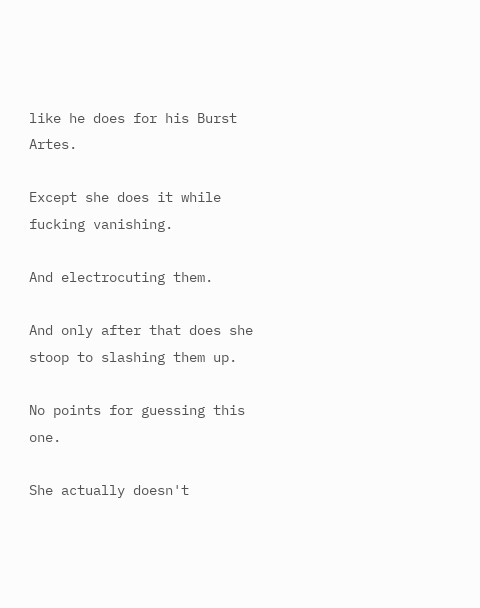like he does for his Burst Artes.

Except she does it while fucking vanishing.

And electrocuting them.

And only after that does she stoop to slashing them up.

No points for guessing this one.

She actually doesn't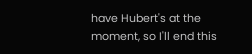have Hubert's at the moment, so I'll end this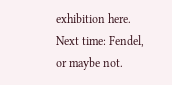exhibition here. Next time: Fendel, or maybe not.